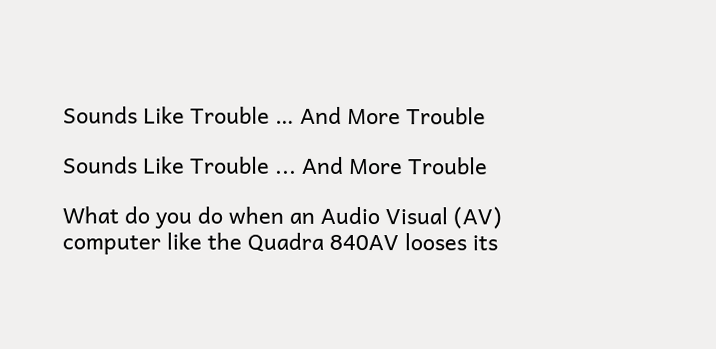Sounds Like Trouble … And More Trouble

Sounds Like Trouble ... And More Trouble

What do you do when an Audio Visual (AV) computer like the Quadra 840AV looses its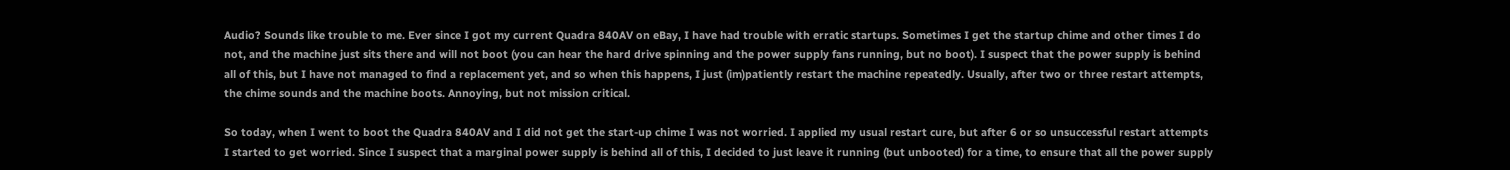Audio? Sounds like trouble to me. Ever since I got my current Quadra 840AV on eBay, I have had trouble with erratic startups. Sometimes I get the startup chime and other times I do not, and the machine just sits there and will not boot (you can hear the hard drive spinning and the power supply fans running, but no boot). I suspect that the power supply is behind all of this, but I have not managed to find a replacement yet, and so when this happens, I just (im)patiently restart the machine repeatedly. Usually, after two or three restart attempts, the chime sounds and the machine boots. Annoying, but not mission critical.

So today, when I went to boot the Quadra 840AV and I did not get the start-up chime I was not worried. I applied my usual restart cure, but after 6 or so unsuccessful restart attempts I started to get worried. Since I suspect that a marginal power supply is behind all of this, I decided to just leave it running (but unbooted) for a time, to ensure that all the power supply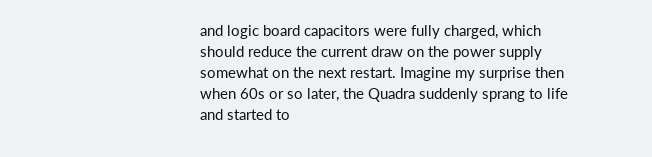and logic board capacitors were fully charged, which should reduce the current draw on the power supply somewhat on the next restart. Imagine my surprise then when 60s or so later, the Quadra suddenly sprang to life and started to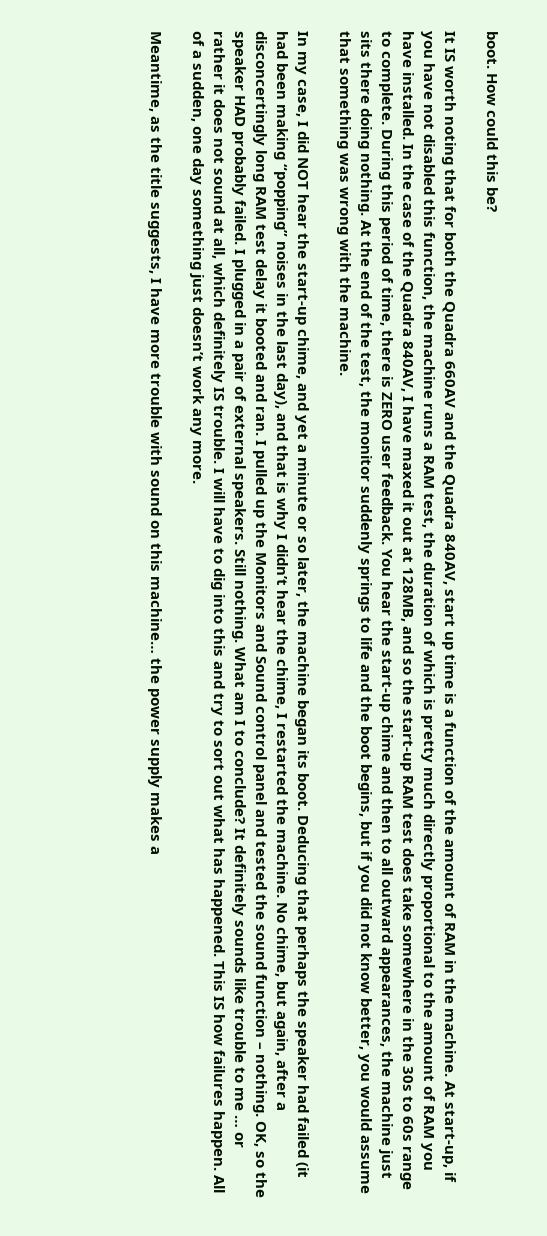boot. How could this be?

It IS worth noting that for both the Quadra 660AV and the Quadra 840AV, start up time is a function of the amount of RAM in the machine. At start-up, if you have not disabled this function, the machine runs a RAM test, the duration of which is pretty much directly proportional to the amount of RAM you have installed. In the case of the Quadra 840AV, I have maxed it out at 128MB, and so the start-up RAM test does take somewhere in the 30s to 60s range to complete. During this period of time, there is ZERO user feedback. You hear the start-up chime and then to all outward appearances, the machine just sits there doing nothing. At the end of the test, the monitor suddenly springs to life and the boot begins, but if you did not know better, you would assume that something was wrong with the machine.

In my case, I did NOT hear the start-up chime, and yet a minute or so later, the machine began its boot. Deducing that perhaps the speaker had failed (it had been making “popping” noises in the last day), and that is why I didn’t hear the chime, I restarted the machine. No chime, but again, after a disconcertingly long RAM test delay it booted and ran. I pulled up the Monitors and Sound control panel and tested the sound function – nothing. OK, so the speaker HAD probably failed. I plugged in a pair of external speakers. Still nothing. What am I to conclude? It definitely sounds like trouble to me … or rather it does not sound at all, which definitely IS trouble. I will have to dig into this and try to sort out what has happened. This IS how failures happen. All of a sudden, one day something just doesn’t work any more.

Meantime, as the title suggests, I have more trouble with sound on this machine… the power supply makes a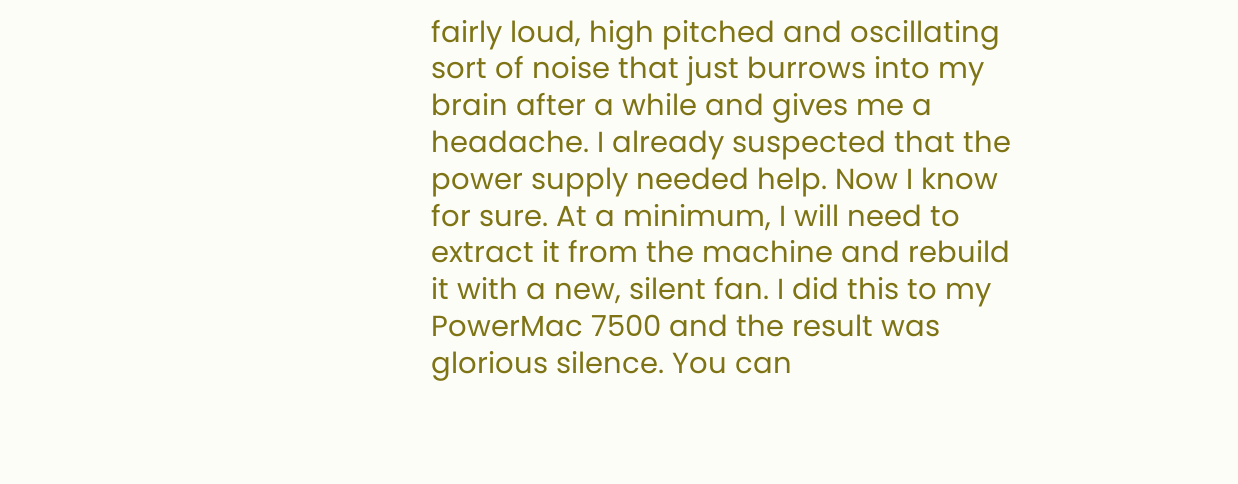fairly loud, high pitched and oscillating sort of noise that just burrows into my brain after a while and gives me a headache. I already suspected that the power supply needed help. Now I know for sure. At a minimum, I will need to extract it from the machine and rebuild it with a new, silent fan. I did this to my PowerMac 7500 and the result was glorious silence. You can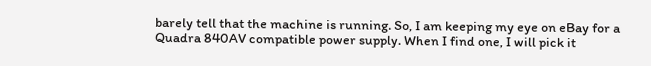barely tell that the machine is running. So, I am keeping my eye on eBay for a Quadra 840AV compatible power supply. When I find one, I will pick it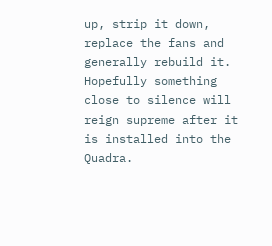up, strip it down, replace the fans and generally rebuild it. Hopefully something close to silence will reign supreme after it is installed into the Quadra.